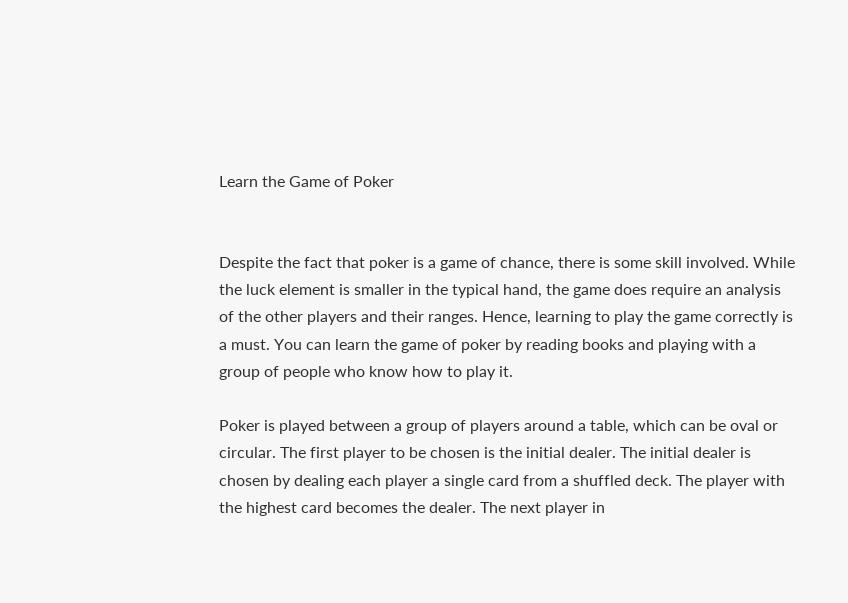Learn the Game of Poker


Despite the fact that poker is a game of chance, there is some skill involved. While the luck element is smaller in the typical hand, the game does require an analysis of the other players and their ranges. Hence, learning to play the game correctly is a must. You can learn the game of poker by reading books and playing with a group of people who know how to play it.

Poker is played between a group of players around a table, which can be oval or circular. The first player to be chosen is the initial dealer. The initial dealer is chosen by dealing each player a single card from a shuffled deck. The player with the highest card becomes the dealer. The next player in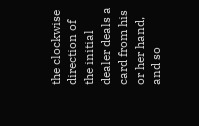the clockwise direction of the initial dealer deals a card from his or her hand, and so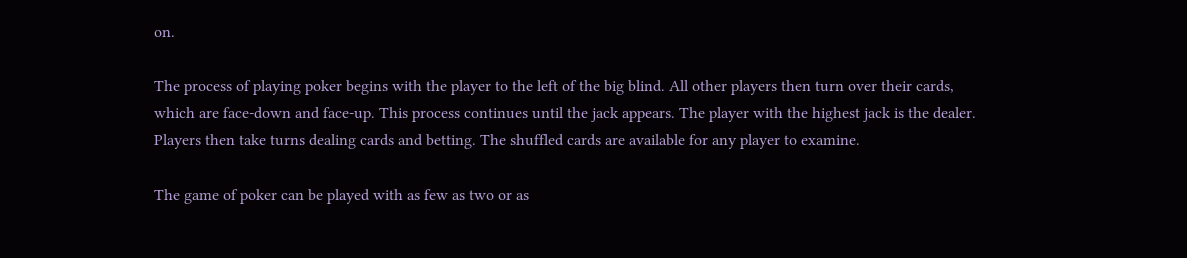on.

The process of playing poker begins with the player to the left of the big blind. All other players then turn over their cards, which are face-down and face-up. This process continues until the jack appears. The player with the highest jack is the dealer. Players then take turns dealing cards and betting. The shuffled cards are available for any player to examine.

The game of poker can be played with as few as two or as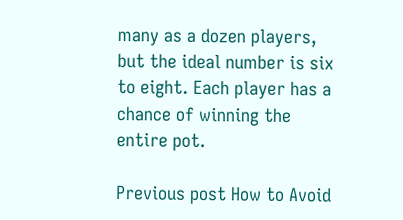many as a dozen players, but the ideal number is six to eight. Each player has a chance of winning the entire pot.

Previous post How to Avoid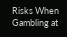Risks When Gambling at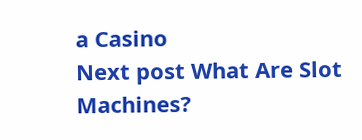a Casino
Next post What Are Slot Machines?